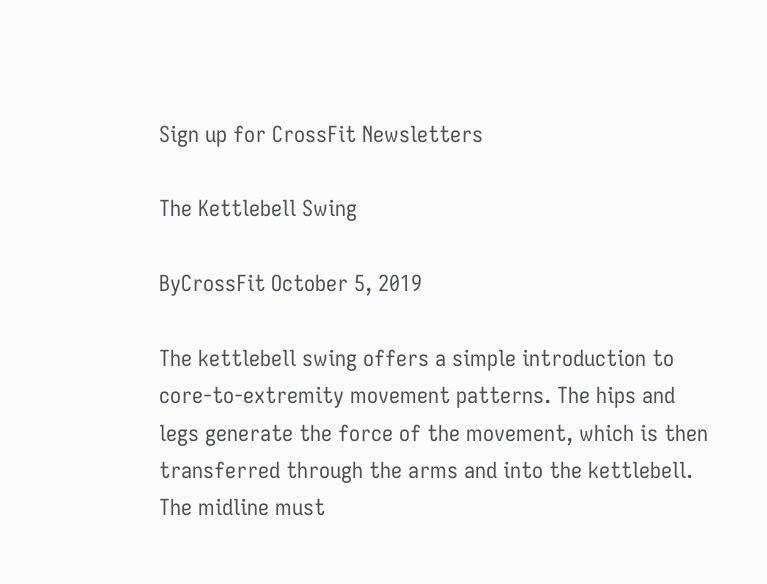Sign up for CrossFit Newsletters

The Kettlebell Swing

ByCrossFit October 5, 2019

The kettlebell swing offers a simple introduction to core-to-extremity movement patterns. The hips and legs generate the force of the movement, which is then transferred through the arms and into the kettlebell. The midline must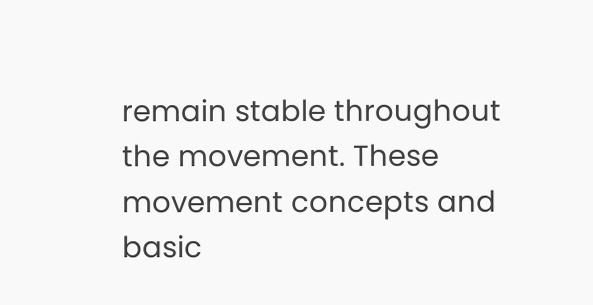remain stable throughout the movement. These movement concepts and basic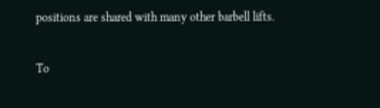positions are shared with many other barbell lifts.

To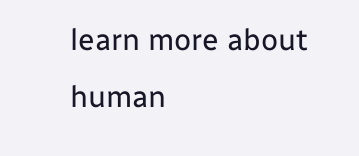learn more about human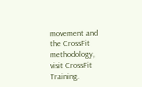movement and the CrossFit methodology, visit CrossFit Training.